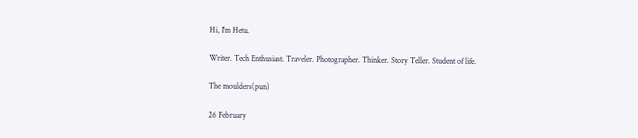Hi, I'm Hetu.

Writer. Tech Enthusiast. Traveler. Photographer. Thinker. Story Teller. Student of life.

The moulders(pun)

26 February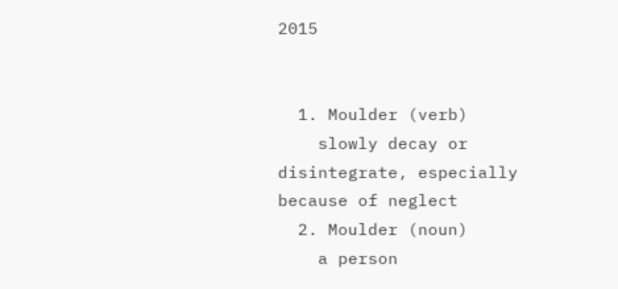2015


  1. Moulder (verb)
    slowly decay or disintegrate, especially because of neglect
  2. Moulder (noun)
    a person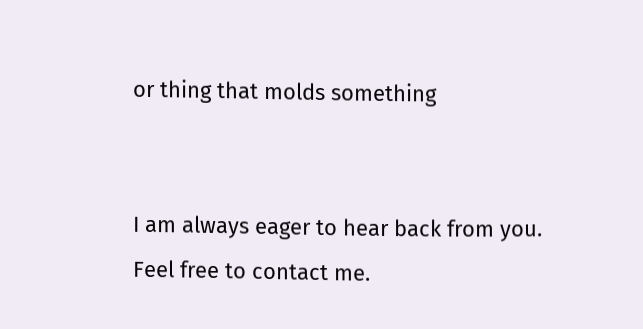or thing that molds something


I am always eager to hear back from you. Feel free to contact me.